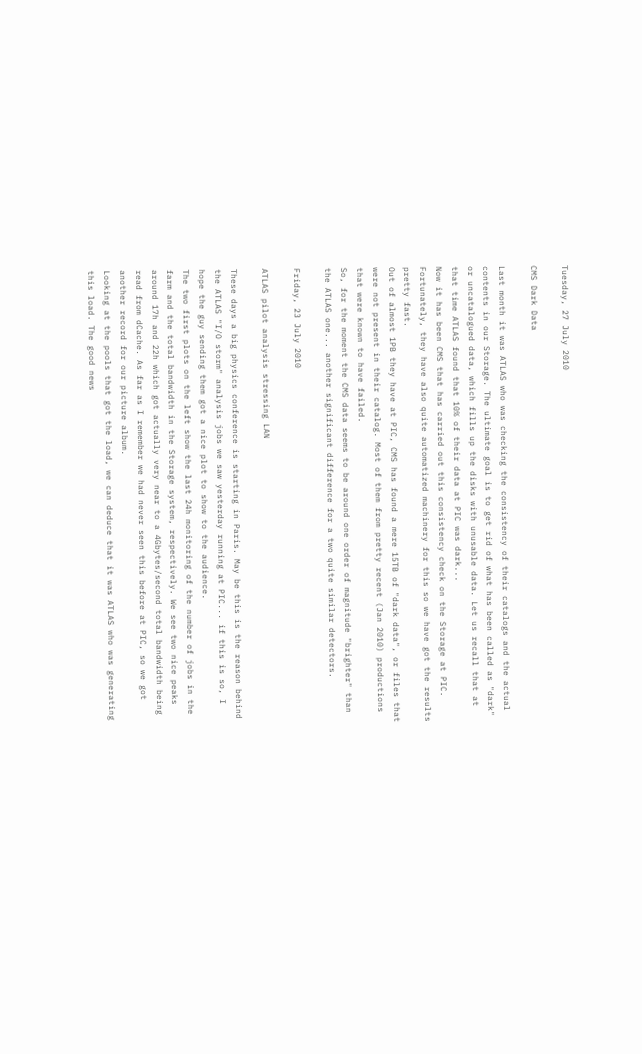Tuesday, 27 July 2010

CMS Dark Data

Last month it was ATLAS who was checking the consistency of their catalogs and the actual contents in our Storage. The ultimate goal is to get rid of what has been called as "dark" or uncatalogued data, which fills up the disks with unusable data. Let us recall that at that time ATLAS found that 10% of their data at PIC was dark...
Now it has been CMS that has carried out this consistency check on the Storage at PIC. Fortunately, they have also quite automatized machinery for this so we have got the results pretty fast.
Out of almost 1PB they have at PIC, CMS has found a mere 15TB of "dark data", or files that were not present in their catalog. Most of them from pretty recent (Jan 2010) productions that were known to have failed.
So, for the moment the CMS data seems to be around one order of magnitude "brighter" than the ATLAS one... another significant difference for a two quite similar detectors.

Friday, 23 July 2010

ATLAS pilot analysis stressing LAN

These days a big physics conference is starting in Paris. May be this is the reason behind the ATLAS "I/O storm" analysis jobs we saw yesterday running at PIC... if this is so, I hope the guy sending them got a nice plot to show to the audience.
The two first plots on the left show the last 24h monitoring of the number of jobs in the farm and the total bandwidth in the Storage system, respectively. We see two nice peaks around 17h and 22h which got actually very near to a 4Gbytes/second total bandwidth being read from dCache. As far as I remember we had never seen this before at PIC, so we got another record for our picture album.
Looking at the pools that got the load, we can deduce that it was ATLAS who was generating this load. The good news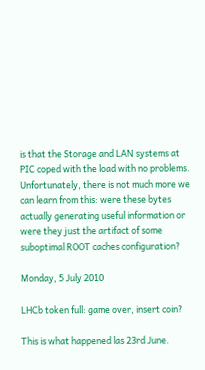is that the Storage and LAN systems at PIC coped with the load with no problems. Unfortunately, there is not much more we can learn from this: were these bytes actually generating useful information or were they just the artifact of some suboptimal ROOT caches configuration?

Monday, 5 July 2010

LHCb token full: game over, insert coin?

This is what happened las 23rd June.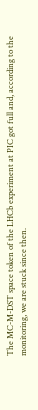The MC-M-DST space token of the LHCb experiment at PIC got full and, according to the monitoring, we are stuck since then.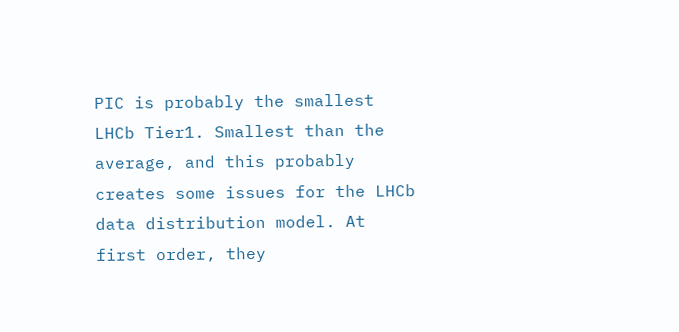PIC is probably the smallest LHCb Tier1. Smallest than the average, and this probably creates some issues for the LHCb data distribution model. At first order, they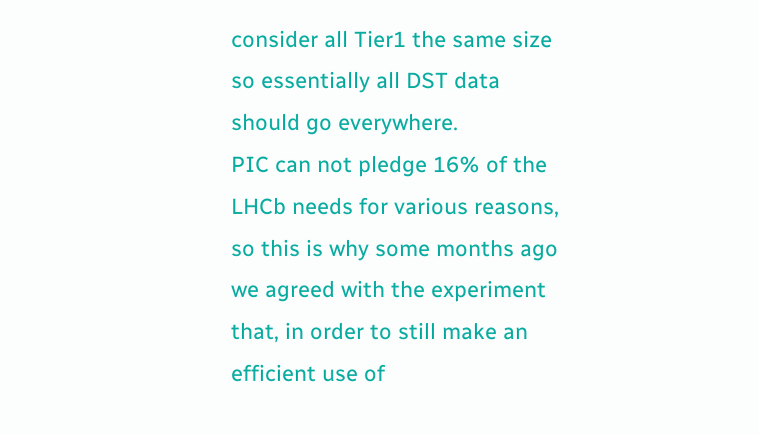consider all Tier1 the same size so essentially all DST data should go everywhere.
PIC can not pledge 16% of the LHCb needs for various reasons, so this is why some months ago we agreed with the experiment that, in order to still make an efficient use of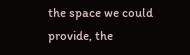the space we could provide, the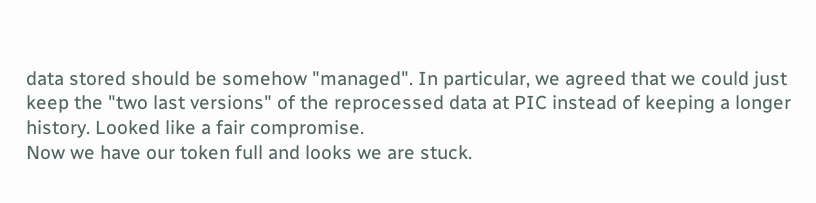data stored should be somehow "managed". In particular, we agreed that we could just keep the "two last versions" of the reprocessed data at PIC instead of keeping a longer history. Looked like a fair compromise.
Now we have our token full and looks we are stuck.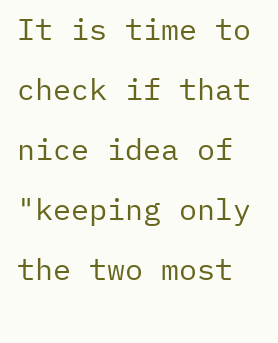It is time to check if that nice idea of "keeping only the two most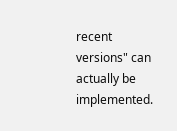recent versions" can actually be implemented.